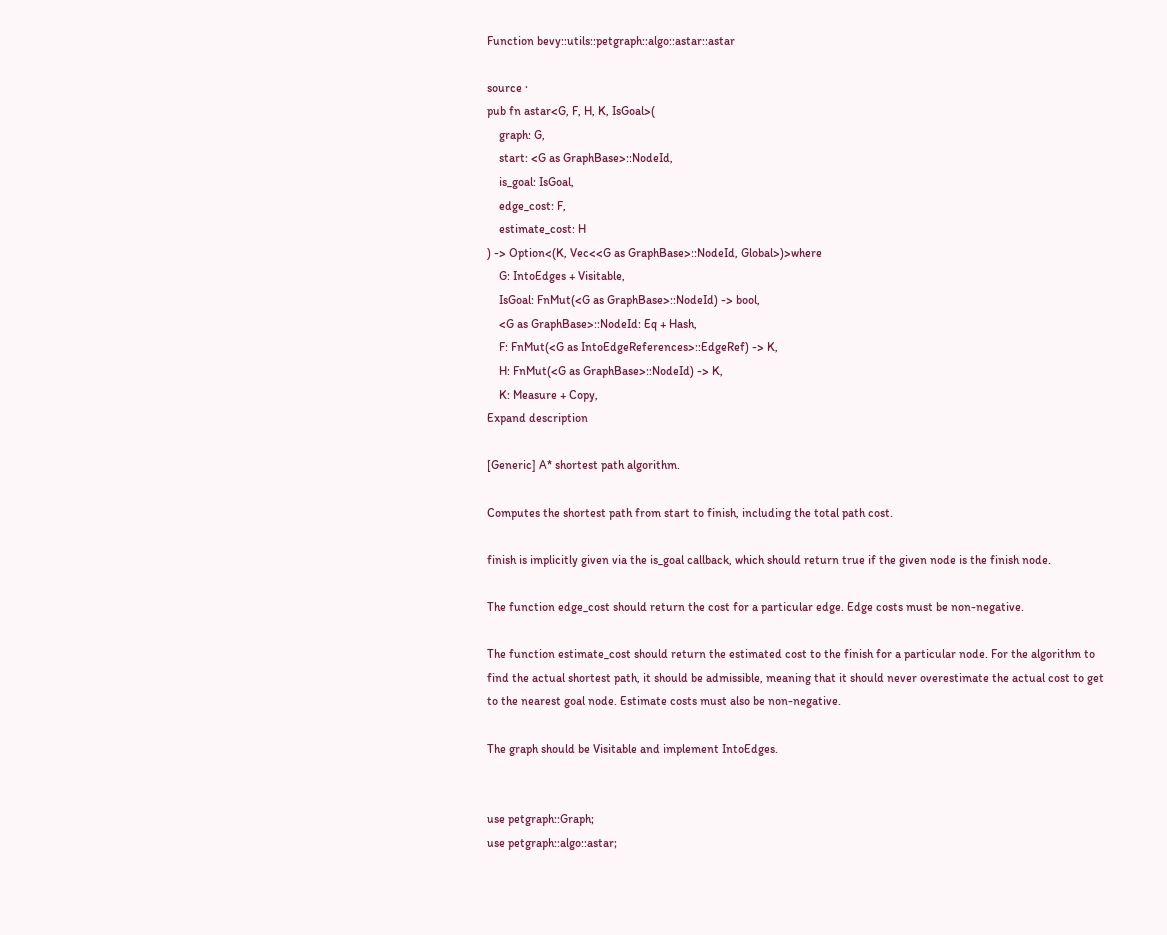Function bevy::utils::petgraph::algo::astar::astar

source ·
pub fn astar<G, F, H, K, IsGoal>(
    graph: G,
    start: <G as GraphBase>::NodeId,
    is_goal: IsGoal,
    edge_cost: F,
    estimate_cost: H
) -> Option<(K, Vec<<G as GraphBase>::NodeId, Global>)>where
    G: IntoEdges + Visitable,
    IsGoal: FnMut(<G as GraphBase>::NodeId) -> bool,
    <G as GraphBase>::NodeId: Eq + Hash,
    F: FnMut(<G as IntoEdgeReferences>::EdgeRef) -> K,
    H: FnMut(<G as GraphBase>::NodeId) -> K,
    K: Measure + Copy,
Expand description

[Generic] A* shortest path algorithm.

Computes the shortest path from start to finish, including the total path cost.

finish is implicitly given via the is_goal callback, which should return true if the given node is the finish node.

The function edge_cost should return the cost for a particular edge. Edge costs must be non-negative.

The function estimate_cost should return the estimated cost to the finish for a particular node. For the algorithm to find the actual shortest path, it should be admissible, meaning that it should never overestimate the actual cost to get to the nearest goal node. Estimate costs must also be non-negative.

The graph should be Visitable and implement IntoEdges.


use petgraph::Graph;
use petgraph::algo::astar;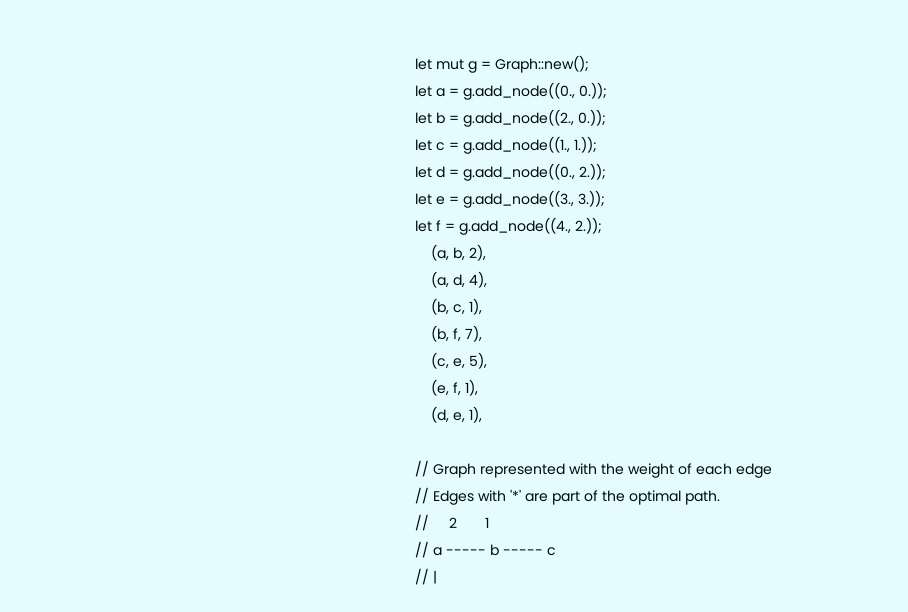let mut g = Graph::new();
let a = g.add_node((0., 0.));
let b = g.add_node((2., 0.));
let c = g.add_node((1., 1.));
let d = g.add_node((0., 2.));
let e = g.add_node((3., 3.));
let f = g.add_node((4., 2.));
    (a, b, 2),
    (a, d, 4),
    (b, c, 1),
    (b, f, 7),
    (c, e, 5),
    (e, f, 1),
    (d, e, 1),

// Graph represented with the weight of each edge
// Edges with '*' are part of the optimal path.
//     2       1
// a ----- b ----- c
// |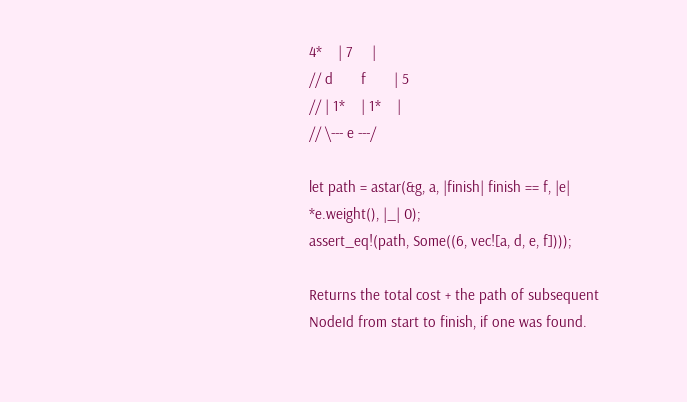4*    | 7     |
// d       f       | 5
// | 1*    | 1*    |
// \--- e ---/

let path = astar(&g, a, |finish| finish == f, |e| *e.weight(), |_| 0);
assert_eq!(path, Some((6, vec![a, d, e, f])));

Returns the total cost + the path of subsequent NodeId from start to finish, if one was found.